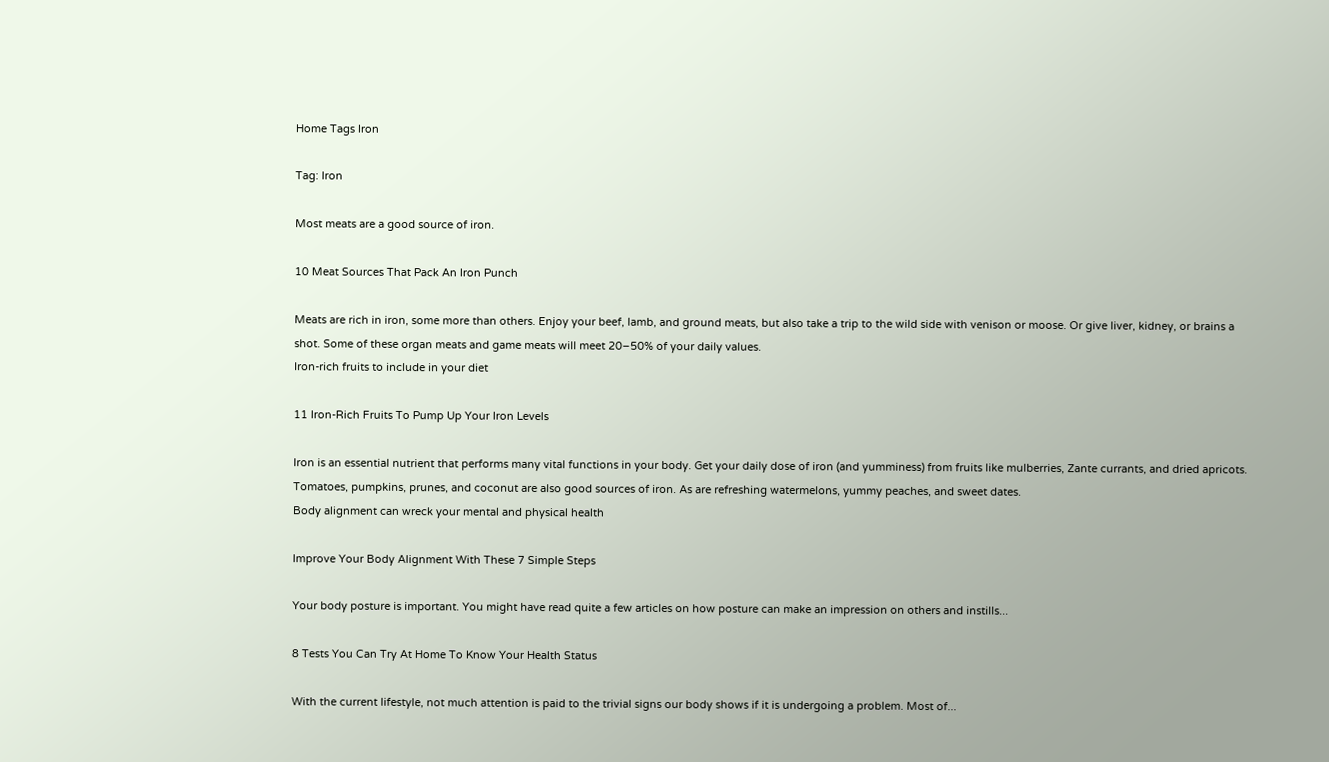Home Tags Iron

Tag: Iron

Most meats are a good source of iron.

10 Meat Sources That Pack An Iron Punch

Meats are rich in iron, some more than others. Enjoy your beef, lamb, and ground meats, but also take a trip to the wild side with venison or moose. Or give liver, kidney, or brains a shot. Some of these organ meats and game meats will meet 20–50% of your daily values.
Iron-rich fruits to include in your diet

11 Iron-Rich Fruits To Pump Up Your Iron Levels

Iron is an essential nutrient that performs many vital functions in your body. Get your daily dose of iron (and yumminess) from fruits like mulberries, Zante currants, and dried apricots. Tomatoes, pumpkins, prunes, and coconut are also good sources of iron. As are refreshing watermelons, yummy peaches, and sweet dates.
Body alignment can wreck your mental and physical health

Improve Your Body Alignment With These 7 Simple Steps

Your body posture is important. You might have read quite a few articles on how posture can make an impression on others and instills...

8 Tests You Can Try At Home To Know Your Health Status

With the current lifestyle, not much attention is paid to the trivial signs our body shows if it is undergoing a problem. Most of...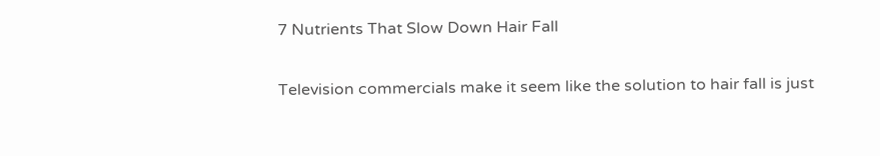7 Nutrients That Slow Down Hair Fall

Television commercials make it seem like the solution to hair fall is just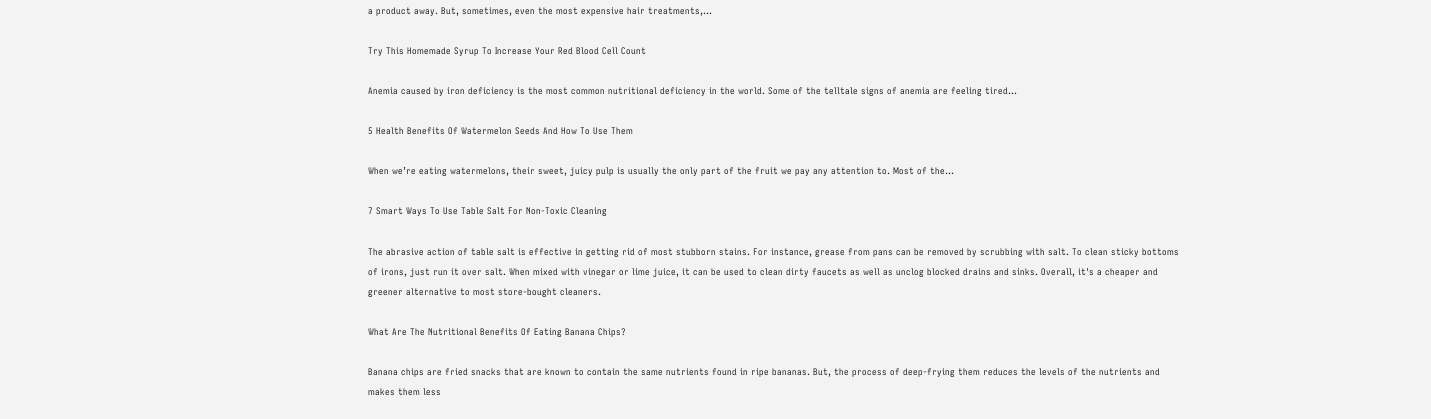a product away. But, sometimes, even the most expensive hair treatments,...

Try This Homemade Syrup To Increase Your Red Blood Cell Count

Anemia caused by iron deficiency is the most common nutritional deficiency in the world. Some of the telltale signs of anemia are feeling tired...

5 Health Benefits Of Watermelon Seeds And How To Use Them

When we’re eating watermelons, their sweet, juicy pulp is usually the only part of the fruit we pay any attention to. Most of the...

7 Smart Ways To Use Table Salt For Non-Toxic Cleaning

The abrasive action of table salt is effective in getting rid of most stubborn stains. For instance, grease from pans can be removed by scrubbing with salt. To clean sticky bottoms of irons, just run it over salt. When mixed with vinegar or lime juice, it can be used to clean dirty faucets as well as unclog blocked drains and sinks. Overall, it's a cheaper and greener alternative to most store-bought cleaners.

What Are The Nutritional Benefits Of Eating Banana Chips?

Banana chips are fried snacks that are known to contain the same nutrients found in ripe bananas. But, the process of deep-frying them reduces the levels of the nutrients and makes them less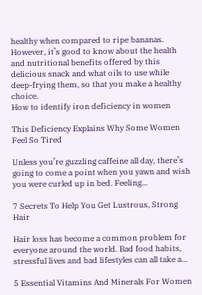healthy when compared to ripe bananas. However, it’s good to know about the health and nutritional benefits offered by this delicious snack and what oils to use while deep-frying them, so that you make a healthy choice.
How to identify iron deficiency in women

This Deficiency Explains Why Some Women Feel So Tired

Unless you’re guzzling caffeine all day, there’s going to come a point when you yawn and wish you were curled up in bed. Feeling...

7 Secrets To Help You Get Lustrous, Strong Hair

Hair loss has become a common problem for everyone around the world. Bad food habits, stressful lives and bad lifestyles can all take a...

5 Essential Vitamins And Minerals For Women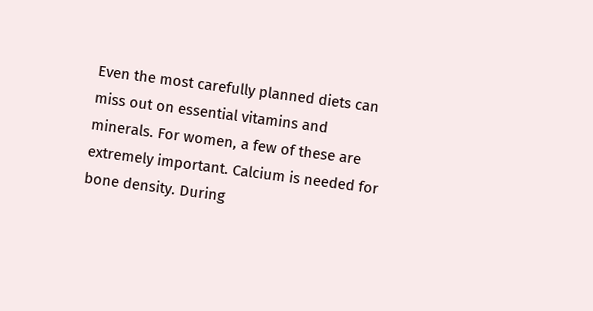Even the most carefully planned diets can miss out on essential vitamins and minerals. For women, a few of these are extremely important. Calcium is needed for bone density. During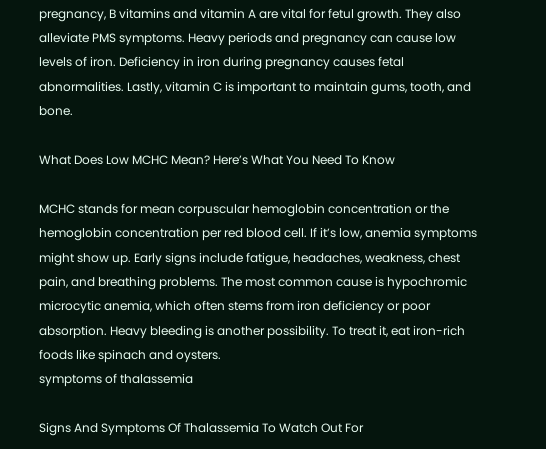pregnancy, B vitamins and vitamin A are vital for fetul growth. They also alleviate PMS symptoms. Heavy periods and pregnancy can cause low levels of iron. Deficiency in iron during pregnancy causes fetal abnormalities. Lastly, vitamin C is important to maintain gums, tooth, and bone.

What Does Low MCHC Mean? Here’s What You Need To Know

MCHC stands for mean corpuscular hemoglobin concentration or the hemoglobin concentration per red blood cell. If it’s low, anemia symptoms might show up. Early signs include fatigue, headaches, weakness, chest pain, and breathing problems. The most common cause is hypochromic microcytic anemia, which often stems from iron deficiency or poor absorption. Heavy bleeding is another possibility. To treat it, eat iron-rich foods like spinach and oysters.
symptoms of thalassemia

Signs And Symptoms Of Thalassemia To Watch Out For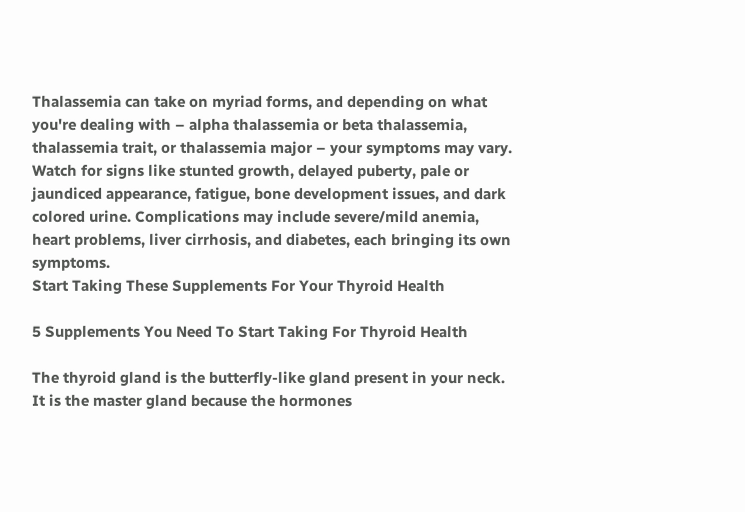Thalassemia can take on myriad forms, and depending on what you're dealing with – alpha thalassemia or beta thalassemia, thalassemia trait, or thalassemia major – your symptoms may vary. Watch for signs like stunted growth, delayed puberty, pale or jaundiced appearance, fatigue, bone development issues, and dark colored urine. Complications may include severe/mild anemia, heart problems, liver cirrhosis, and diabetes, each bringing its own symptoms.
Start Taking These Supplements For Your Thyroid Health

5 Supplements You Need To Start Taking For Thyroid Health

The thyroid gland is the butterfly-like gland present in your neck. It is the master gland because the hormones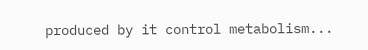produced by it control metabolism...